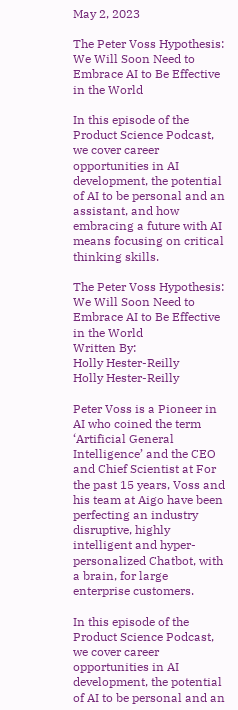May 2, 2023

The Peter Voss Hypothesis: We Will Soon Need to Embrace AI to Be Effective in the World

In this episode of the Product Science Podcast, we cover career opportunities in AI development, the potential of AI to be personal and an assistant, and how embracing a future with AI means focusing on critical thinking skills.

The Peter Voss Hypothesis: We Will Soon Need to Embrace AI to Be Effective in the World
Written By:
Holly Hester-Reilly
Holly Hester-Reilly

Peter Voss is a Pioneer in AI who coined the term ‘Artificial General Intelligence’ and the CEO and Chief Scientist at For the past 15 years, Voss and his team at Aigo have been perfecting an industry disruptive, highly intelligent and hyper-personalized Chatbot, with a brain, for large enterprise customers.

In this episode of the Product Science Podcast, we cover career opportunities in AI development, the potential of AI to be personal and an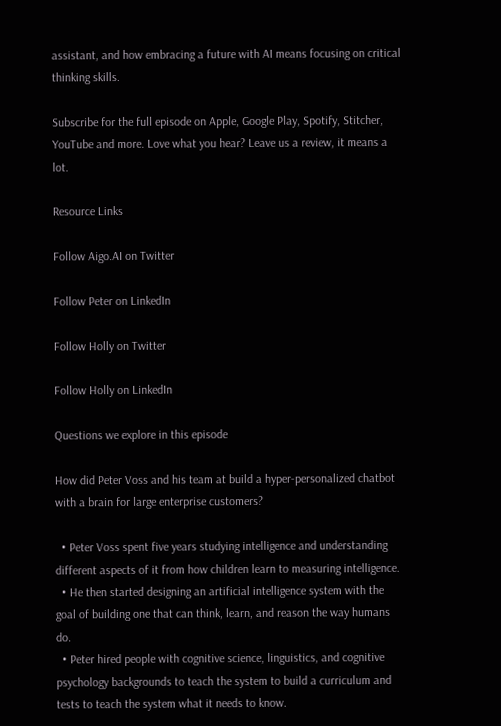assistant, and how embracing a future with AI means focusing on critical thinking skills.

Subscribe for the full episode on Apple, Google Play, Spotify, Stitcher, YouTube and more. Love what you hear? Leave us a review, it means a lot.

Resource Links

Follow Aigo.AI on Twitter

Follow Peter on LinkedIn

Follow Holly on Twitter

Follow Holly on LinkedIn

Questions we explore in this episode

How did Peter Voss and his team at build a hyper-personalized chatbot with a brain for large enterprise customers?

  • Peter Voss spent five years studying intelligence and understanding different aspects of it from how children learn to measuring intelligence.
  • He then started designing an artificial intelligence system with the goal of building one that can think, learn, and reason the way humans do.
  • Peter hired people with cognitive science, linguistics, and cognitive psychology backgrounds to teach the system to build a curriculum and tests to teach the system what it needs to know.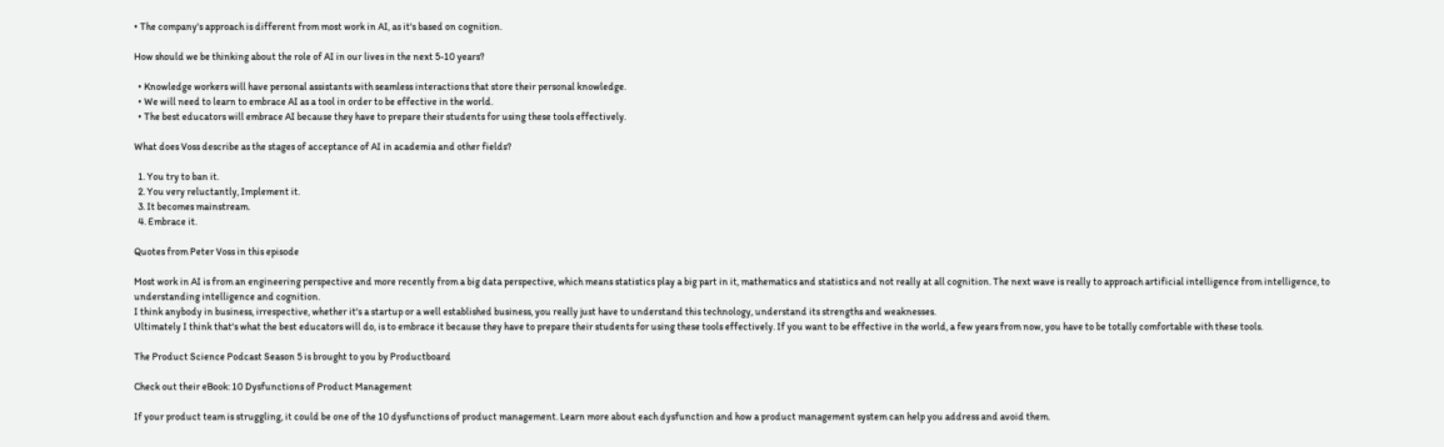• The company's approach is different from most work in AI, as it's based on cognition.

How should we be thinking about the role of AI in our lives in the next 5-10 years?

  • Knowledge workers will have personal assistants with seamless interactions that store their personal knowledge.
  • We will need to learn to embrace AI as a tool in order to be effective in the world.
  • The best educators will embrace AI because they have to prepare their students for using these tools effectively.

What does Voss describe as the stages of acceptance of AI in academia and other fields?

  1. You try to ban it.
  2. You very reluctantly, Implement it.
  3. It becomes mainstream.
  4. Embrace it.

Quotes from Peter Voss in this episode

Most work in AI is from an engineering perspective and more recently from a big data perspective, which means statistics play a big part in it, mathematics and statistics and not really at all cognition. The next wave is really to approach artificial intelligence from intelligence, to understanding intelligence and cognition.
I think anybody in business, irrespective, whether it's a startup or a well established business, you really just have to understand this technology, understand its strengths and weaknesses.
Ultimately I think that's what the best educators will do, is to embrace it because they have to prepare their students for using these tools effectively. If you want to be effective in the world, a few years from now, you have to be totally comfortable with these tools.

The Product Science Podcast Season 5 is brought to you by Productboard

Check out their eBook: 10 Dysfunctions of Product Management

If your product team is struggling, it could be one of the 10 dysfunctions of product management. Learn more about each dysfunction and how a product management system can help you address and avoid them.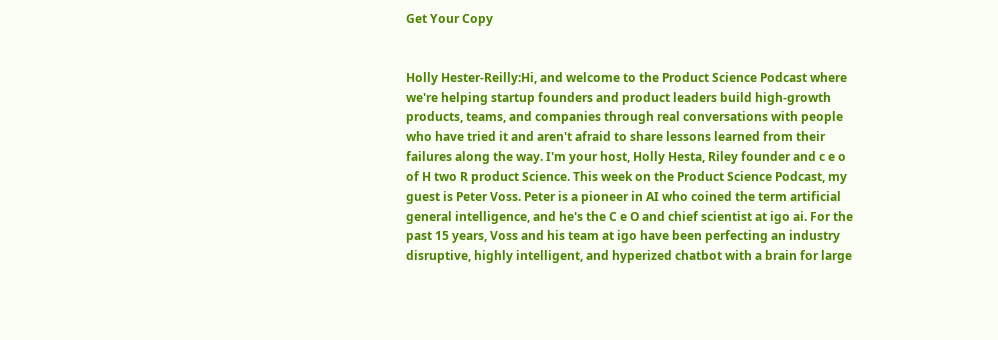Get Your Copy


Holly Hester-Reilly:Hi, and welcome to the Product Science Podcast where we're helping startup founders and product leaders build high-growth products, teams, and companies through real conversations with people who have tried it and aren't afraid to share lessons learned from their failures along the way. I'm your host, Holly Hesta, Riley founder and c e o of H two R product Science. This week on the Product Science Podcast, my guest is Peter Voss. Peter is a pioneer in AI who coined the term artificial general intelligence, and he's the C e O and chief scientist at igo ai. For the past 15 years, Voss and his team at igo have been perfecting an industry disruptive, highly intelligent, and hyperized chatbot with a brain for large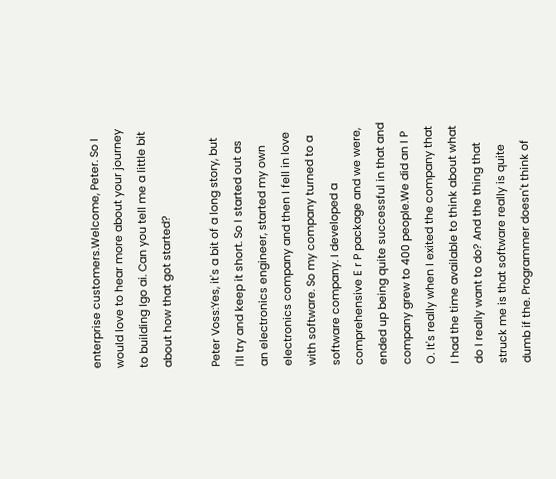enterprise customers.Welcome, Peter. So I would love to hear more about your journey to building Igo ai. Can you tell me a little bit about how that got started?

Peter Voss:Yes, it's a bit of a long story, but I'll try and keep it short. So I started out as an electronics engineer, started my own electronics company and then I fell in love with software. So my company turned to a software company. I developed a comprehensive E r P package and we were, ended up being quite successful in that and company grew to 400 people.We did an I P O. It's really when I exited the company that I had the time available to think about what do I really want to do? And the thing that struck me is that software really is quite dumb if the. Programmer doesn't think of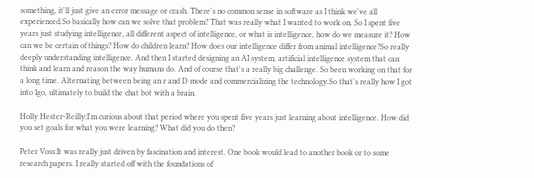something, it'll just give an error message or crash. There's no common sense in software as I think we've all experienced.So basically how can we solve that problem? That was really what I wanted to work on. So I spent five years just studying intelligence, all different aspect of intelligence, or what is intelligence, how do we measure it? How can we be certain of things? How do children learn? How does our intelligence differ from animal intelligence?So really deeply understanding intelligence. And then I started designing an AI system, artificial intelligence system that can think and learn and reason the way humans do. And of course that's a really big challenge. So been working on that for a long time. Alternating between being an r and D mode and commercializing the technology.So that's really how I got into Igo, ultimately to build the chat bot with a brain.

Holly Hester-Reilly:I'm curious about that period where you spent five years just learning about intelligence. How did you set goals for what you were learning? What did you do then?

Peter Voss:It was really just driven by fascination and interest. One book would lead to another book or to some research papers. I really started off with the foundations of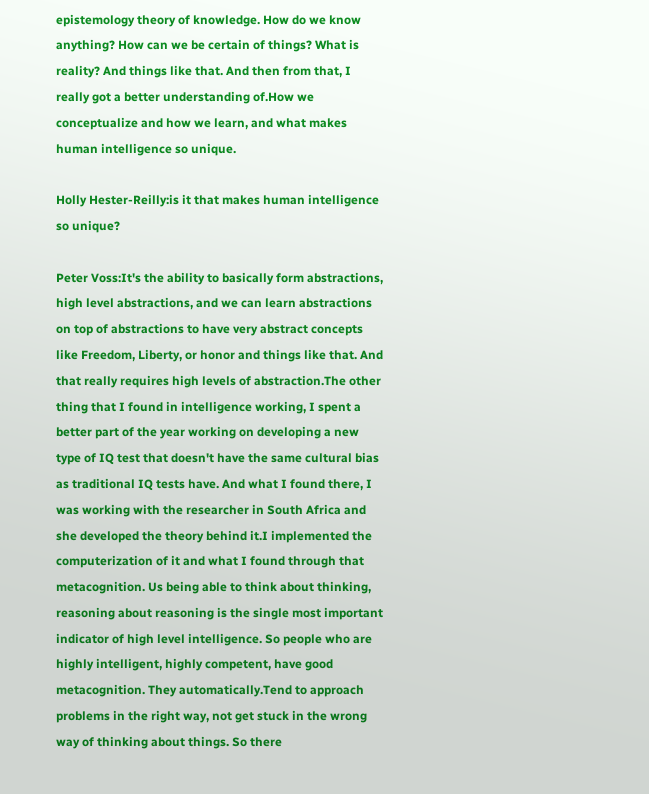epistemology theory of knowledge. How do we know anything? How can we be certain of things? What is reality? And things like that. And then from that, I really got a better understanding of.How we conceptualize and how we learn, and what makes human intelligence so unique.

Holly Hester-Reilly:is it that makes human intelligence so unique?

Peter Voss:It's the ability to basically form abstractions, high level abstractions, and we can learn abstractions on top of abstractions to have very abstract concepts like Freedom, Liberty, or honor and things like that. And that really requires high levels of abstraction.The other thing that I found in intelligence working, I spent a better part of the year working on developing a new type of IQ test that doesn't have the same cultural bias as traditional IQ tests have. And what I found there, I was working with the researcher in South Africa and she developed the theory behind it.I implemented the computerization of it and what I found through that metacognition. Us being able to think about thinking, reasoning about reasoning is the single most important indicator of high level intelligence. So people who are highly intelligent, highly competent, have good metacognition. They automatically.Tend to approach problems in the right way, not get stuck in the wrong way of thinking about things. So there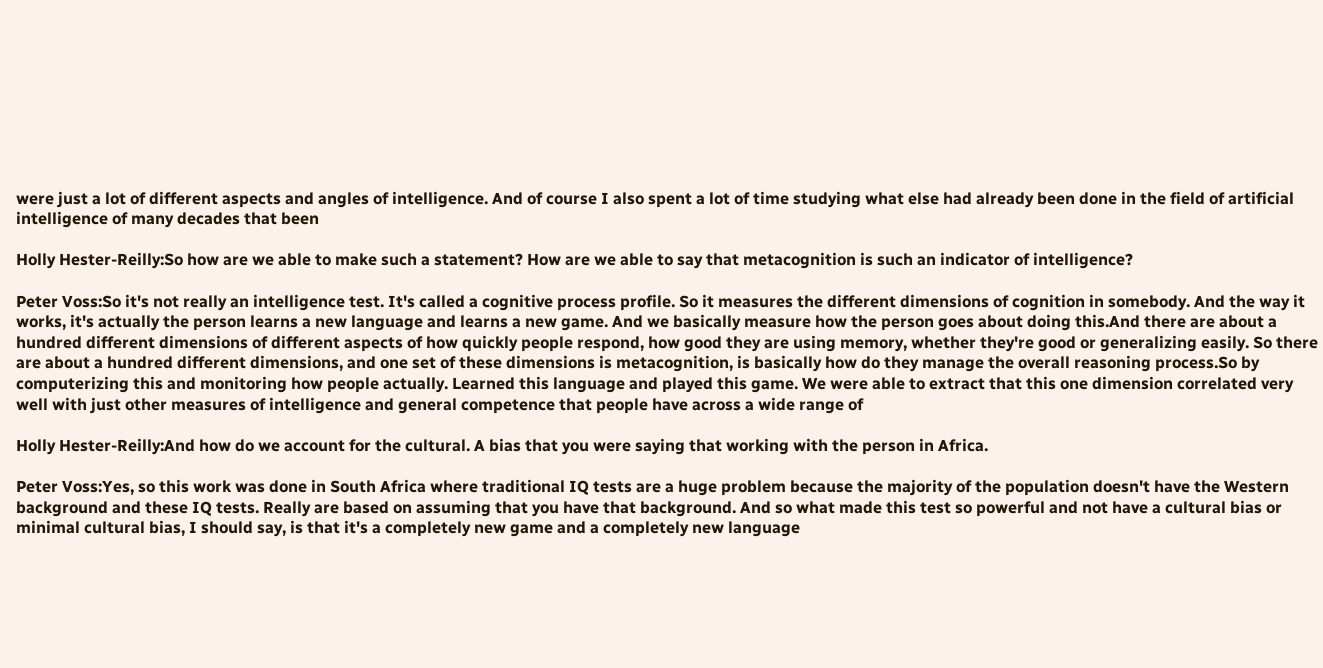were just a lot of different aspects and angles of intelligence. And of course I also spent a lot of time studying what else had already been done in the field of artificial intelligence of many decades that been

Holly Hester-Reilly:So how are we able to make such a statement? How are we able to say that metacognition is such an indicator of intelligence?

Peter Voss:So it's not really an intelligence test. It's called a cognitive process profile. So it measures the different dimensions of cognition in somebody. And the way it works, it's actually the person learns a new language and learns a new game. And we basically measure how the person goes about doing this.And there are about a hundred different dimensions of different aspects of how quickly people respond, how good they are using memory, whether they're good or generalizing easily. So there are about a hundred different dimensions, and one set of these dimensions is metacognition, is basically how do they manage the overall reasoning process.So by computerizing this and monitoring how people actually. Learned this language and played this game. We were able to extract that this one dimension correlated very well with just other measures of intelligence and general competence that people have across a wide range of

Holly Hester-Reilly:And how do we account for the cultural. A bias that you were saying that working with the person in Africa.

Peter Voss:Yes, so this work was done in South Africa where traditional IQ tests are a huge problem because the majority of the population doesn't have the Western background and these IQ tests. Really are based on assuming that you have that background. And so what made this test so powerful and not have a cultural bias or minimal cultural bias, I should say, is that it's a completely new game and a completely new language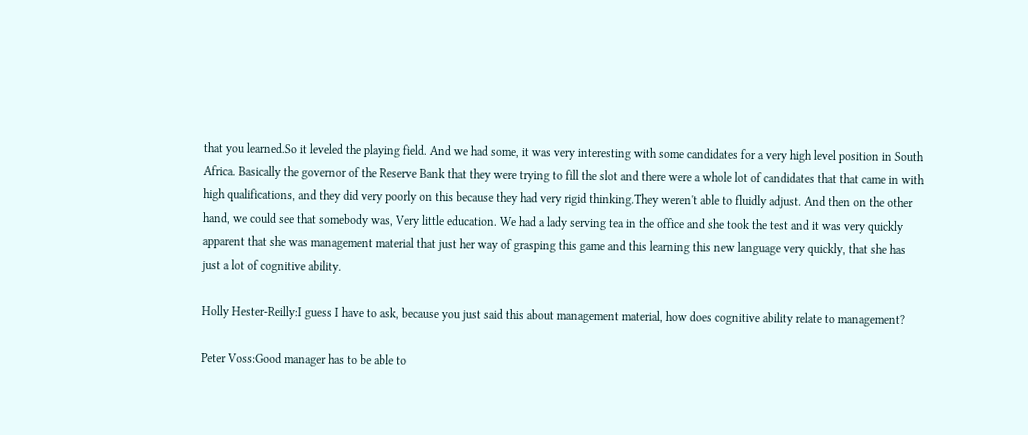that you learned.So it leveled the playing field. And we had some, it was very interesting with some candidates for a very high level position in South Africa. Basically the governor of the Reserve Bank that they were trying to fill the slot and there were a whole lot of candidates that that came in with high qualifications, and they did very poorly on this because they had very rigid thinking.They weren't able to fluidly adjust. And then on the other hand, we could see that somebody was, Very little education. We had a lady serving tea in the office and she took the test and it was very quickly apparent that she was management material that just her way of grasping this game and this learning this new language very quickly, that she has just a lot of cognitive ability.

Holly Hester-Reilly:I guess I have to ask, because you just said this about management material, how does cognitive ability relate to management?

Peter Voss:Good manager has to be able to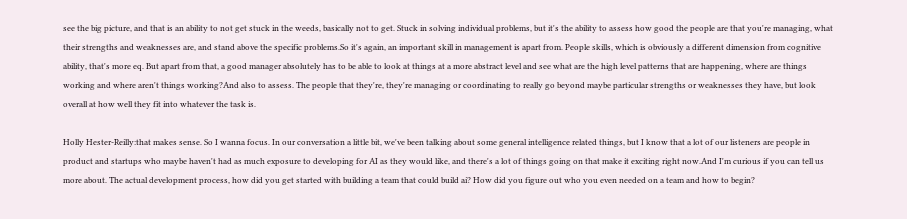see the big picture, and that is an ability to not get stuck in the weeds, basically not to get. Stuck in solving individual problems, but it's the ability to assess how good the people are that you're managing, what their strengths and weaknesses are, and stand above the specific problems.So it's again, an important skill in management is apart from. People skills, which is obviously a different dimension from cognitive ability, that's more eq. But apart from that, a good manager absolutely has to be able to look at things at a more abstract level and see what are the high level patterns that are happening, where are things working and where aren't things working?And also to assess. The people that they're, they're managing or coordinating to really go beyond maybe particular strengths or weaknesses they have, but look overall at how well they fit into whatever the task is.

Holly Hester-Reilly:that makes sense. So I wanna focus. In our conversation a little bit, we've been talking about some general intelligence related things, but I know that a lot of our listeners are people in product and startups who maybe haven't had as much exposure to developing for AI as they would like, and there's a lot of things going on that make it exciting right now.And I'm curious if you can tell us more about. The actual development process, how did you get started with building a team that could build ai? How did you figure out who you even needed on a team and how to begin?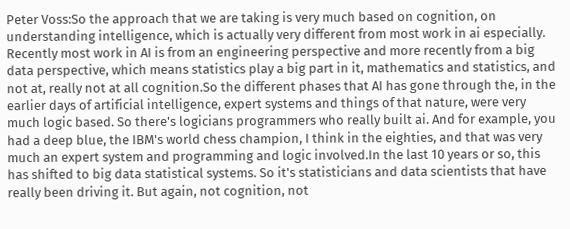Peter Voss:So the approach that we are taking is very much based on cognition, on understanding intelligence, which is actually very different from most work in ai especially. Recently most work in AI is from an engineering perspective and more recently from a big data perspective, which means statistics play a big part in it, mathematics and statistics, and not at, really not at all cognition.So the different phases that AI has gone through the, in the earlier days of artificial intelligence, expert systems and things of that nature, were very much logic based. So there's logicians programmers who really built ai. And for example, you had a deep blue, the IBM's world chess champion, I think in the eighties, and that was very much an expert system and programming and logic involved.In the last 10 years or so, this has shifted to big data statistical systems. So it's statisticians and data scientists that have really been driving it. But again, not cognition, not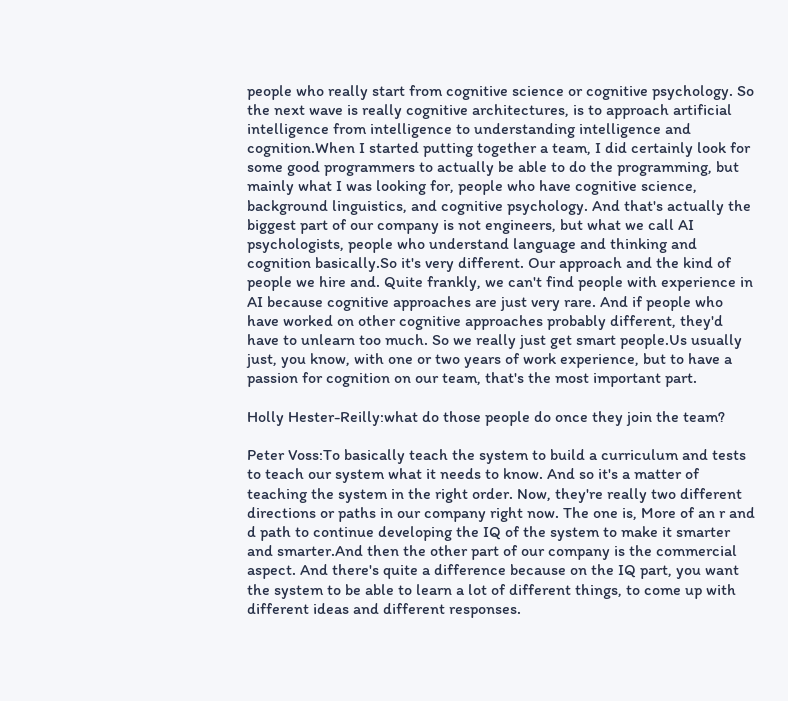people who really start from cognitive science or cognitive psychology. So the next wave is really cognitive architectures, is to approach artificial intelligence from intelligence to understanding intelligence and cognition.When I started putting together a team, I did certainly look for some good programmers to actually be able to do the programming, but mainly what I was looking for, people who have cognitive science, background linguistics, and cognitive psychology. And that's actually the biggest part of our company is not engineers, but what we call AI psychologists, people who understand language and thinking and cognition basically.So it's very different. Our approach and the kind of people we hire and. Quite frankly, we can't find people with experience in AI because cognitive approaches are just very rare. And if people who have worked on other cognitive approaches probably different, they'd have to unlearn too much. So we really just get smart people.Us usually just, you know, with one or two years of work experience, but to have a passion for cognition on our team, that's the most important part.

Holly Hester-Reilly:what do those people do once they join the team?

Peter Voss:To basically teach the system to build a curriculum and tests to teach our system what it needs to know. And so it's a matter of teaching the system in the right order. Now, they're really two different directions or paths in our company right now. The one is, More of an r and d path to continue developing the IQ of the system to make it smarter and smarter.And then the other part of our company is the commercial aspect. And there's quite a difference because on the IQ part, you want the system to be able to learn a lot of different things, to come up with different ideas and different responses.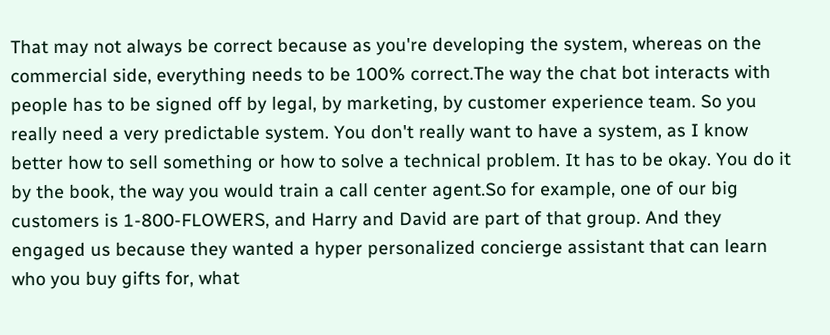That may not always be correct because as you're developing the system, whereas on the commercial side, everything needs to be 100% correct.The way the chat bot interacts with people has to be signed off by legal, by marketing, by customer experience team. So you really need a very predictable system. You don't really want to have a system, as I know better how to sell something or how to solve a technical problem. It has to be okay. You do it by the book, the way you would train a call center agent.So for example, one of our big customers is 1-800-FLOWERS, and Harry and David are part of that group. And they engaged us because they wanted a hyper personalized concierge assistant that can learn who you buy gifts for, what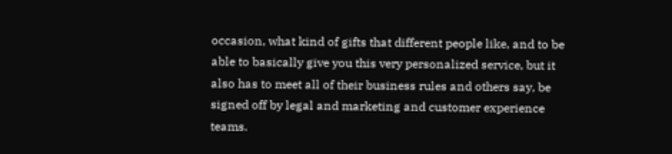occasion, what kind of gifts that different people like, and to be able to basically give you this very personalized service, but it also has to meet all of their business rules and others say, be signed off by legal and marketing and customer experience teams.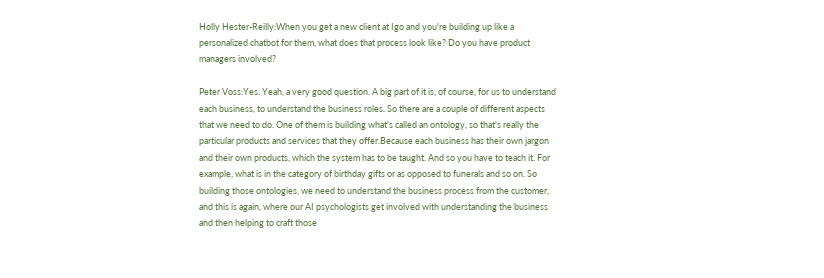Holly Hester-Reilly:When you get a new client at Igo and you're building up like a personalized chatbot for them, what does that process look like? Do you have product managers involved?

Peter Voss:Yes. Yeah, a very good question. A big part of it is, of course, for us to understand each business, to understand the business roles. So there are a couple of different aspects that we need to do. One of them is building what's called an ontology, so that's really the particular products and services that they offer.Because each business has their own jargon and their own products, which the system has to be taught. And so you have to teach it. For example, what is in the category of birthday gifts or as opposed to funerals and so on. So building those ontologies, we need to understand the business process from the customer, and this is again, where our AI psychologists get involved with understanding the business and then helping to craft those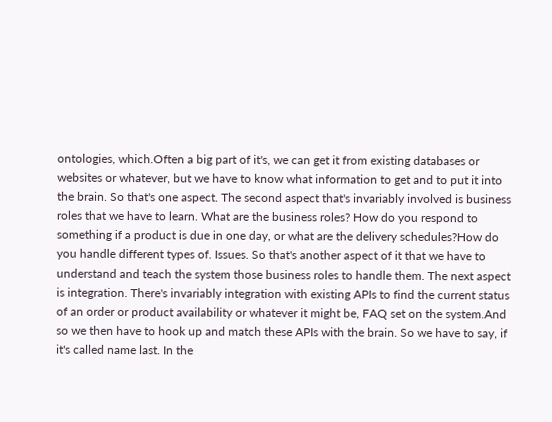ontologies, which.Often a big part of it's, we can get it from existing databases or websites or whatever, but we have to know what information to get and to put it into the brain. So that's one aspect. The second aspect that's invariably involved is business roles that we have to learn. What are the business roles? How do you respond to something if a product is due in one day, or what are the delivery schedules?How do you handle different types of. Issues. So that's another aspect of it that we have to understand and teach the system those business roles to handle them. The next aspect is integration. There's invariably integration with existing APIs to find the current status of an order or product availability or whatever it might be, FAQ set on the system.And so we then have to hook up and match these APIs with the brain. So we have to say, if it's called name last. In the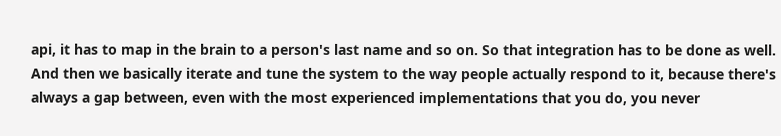api, it has to map in the brain to a person's last name and so on. So that integration has to be done as well. And then we basically iterate and tune the system to the way people actually respond to it, because there's always a gap between, even with the most experienced implementations that you do, you never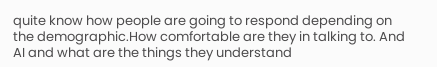quite know how people are going to respond depending on the demographic.How comfortable are they in talking to. And AI and what are the things they understand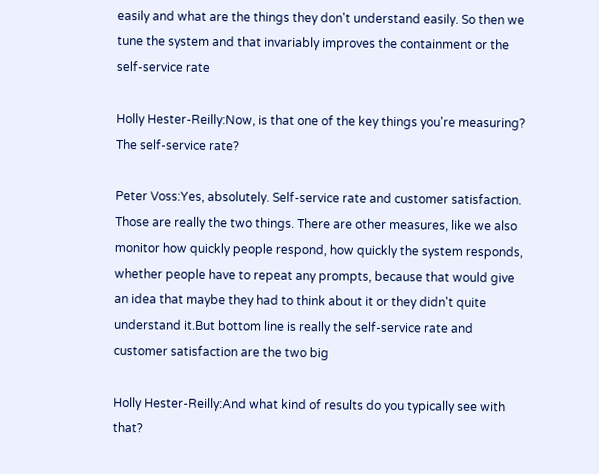easily and what are the things they don't understand easily. So then we tune the system and that invariably improves the containment or the self-service rate

Holly Hester-Reilly:Now, is that one of the key things you're measuring? The self-service rate?

Peter Voss:Yes, absolutely. Self-service rate and customer satisfaction. Those are really the two things. There are other measures, like we also monitor how quickly people respond, how quickly the system responds, whether people have to repeat any prompts, because that would give an idea that maybe they had to think about it or they didn't quite understand it.But bottom line is really the self-service rate and customer satisfaction are the two big

Holly Hester-Reilly:And what kind of results do you typically see with that?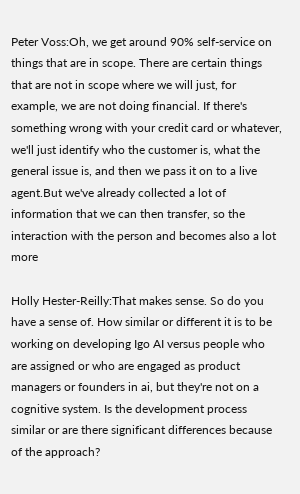Peter Voss:Oh, we get around 90% self-service on things that are in scope. There are certain things that are not in scope where we will just, for example, we are not doing financial. If there's something wrong with your credit card or whatever, we'll just identify who the customer is, what the general issue is, and then we pass it on to a live agent.But we've already collected a lot of information that we can then transfer, so the interaction with the person and becomes also a lot more

Holly Hester-Reilly:That makes sense. So do you have a sense of. How similar or different it is to be working on developing Igo AI versus people who are assigned or who are engaged as product managers or founders in ai, but they're not on a cognitive system. Is the development process similar or are there significant differences because of the approach?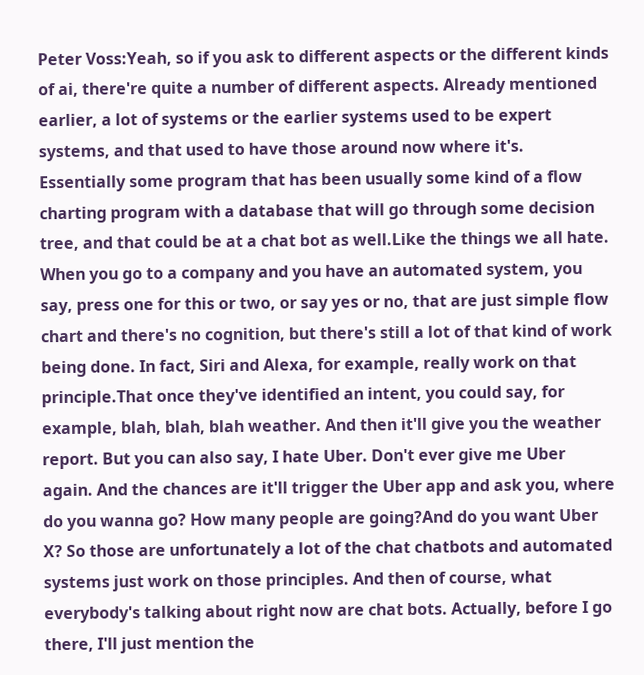Peter Voss:Yeah, so if you ask to different aspects or the different kinds of ai, there're quite a number of different aspects. Already mentioned earlier, a lot of systems or the earlier systems used to be expert systems, and that used to have those around now where it's. Essentially some program that has been usually some kind of a flow charting program with a database that will go through some decision tree, and that could be at a chat bot as well.Like the things we all hate. When you go to a company and you have an automated system, you say, press one for this or two, or say yes or no, that are just simple flow chart and there's no cognition, but there's still a lot of that kind of work being done. In fact, Siri and Alexa, for example, really work on that principle.That once they've identified an intent, you could say, for example, blah, blah, blah weather. And then it'll give you the weather report. But you can also say, I hate Uber. Don't ever give me Uber again. And the chances are it'll trigger the Uber app and ask you, where do you wanna go? How many people are going?And do you want Uber X? So those are unfortunately a lot of the chat chatbots and automated systems just work on those principles. And then of course, what everybody's talking about right now are chat bots. Actually, before I go there, I'll just mention the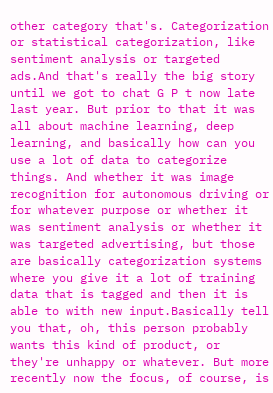other category that's. Categorization or statistical categorization, like sentiment analysis or targeted ads.And that's really the big story until we got to chat G P t now late last year. But prior to that it was all about machine learning, deep learning, and basically how can you use a lot of data to categorize things. And whether it was image recognition for autonomous driving or for whatever purpose or whether it was sentiment analysis or whether it was targeted advertising, but those are basically categorization systems where you give it a lot of training data that is tagged and then it is able to with new input.Basically tell you that, oh, this person probably wants this kind of product, or they're unhappy or whatever. But more recently now the focus, of course, is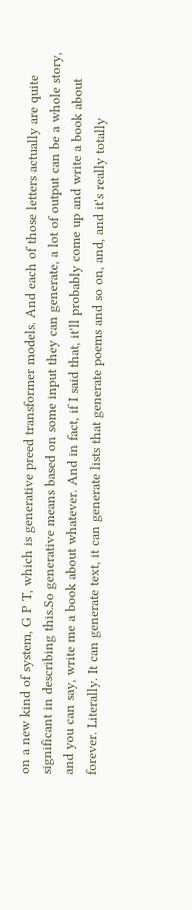on a new kind of system, G P T, which is generative preed transformer models. And each of those letters actually are quite significant in describing this.So generative means based on some input they can generate, a lot of output can be a whole story, and you can say, write me a book about whatever. And in fact, if I said that, it'll probably come up and write a book about forever. Literally. It can generate text, it can generate lists that generate poems and so on, and, and it's really totally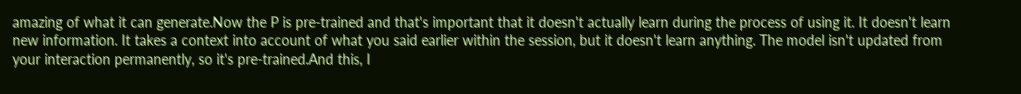amazing of what it can generate.Now the P is pre-trained and that's important that it doesn't actually learn during the process of using it. It doesn't learn new information. It takes a context into account of what you said earlier within the session, but it doesn't learn anything. The model isn't updated from your interaction permanently, so it's pre-trained.And this, I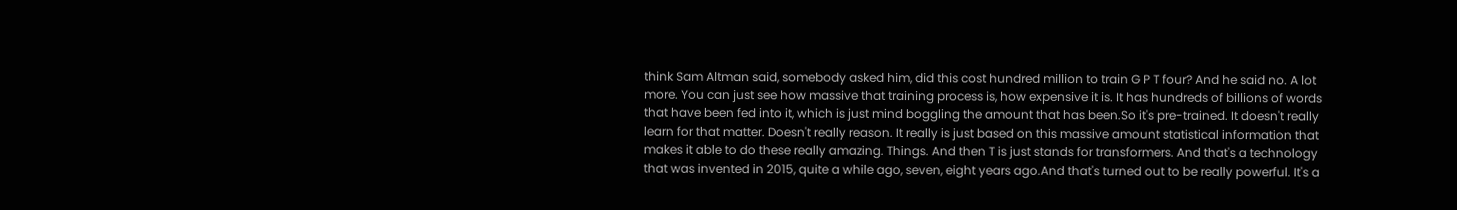think Sam Altman said, somebody asked him, did this cost hundred million to train G P T four? And he said no. A lot more. You can just see how massive that training process is, how expensive it is. It has hundreds of billions of words that have been fed into it, which is just mind boggling the amount that has been.So it's pre-trained. It doesn't really learn for that matter. Doesn't really reason. It really is just based on this massive amount statistical information that makes it able to do these really amazing. Things. And then T is just stands for transformers. And that's a technology that was invented in 2015, quite a while ago, seven, eight years ago.And that's turned out to be really powerful. It's a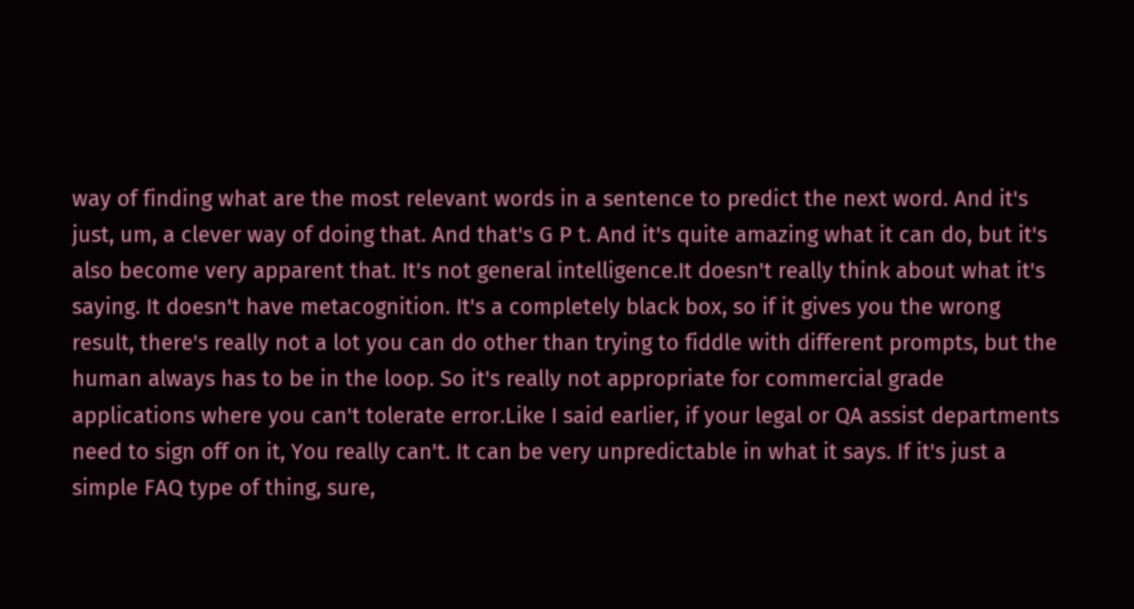way of finding what are the most relevant words in a sentence to predict the next word. And it's just, um, a clever way of doing that. And that's G P t. And it's quite amazing what it can do, but it's also become very apparent that. It's not general intelligence.It doesn't really think about what it's saying. It doesn't have metacognition. It's a completely black box, so if it gives you the wrong result, there's really not a lot you can do other than trying to fiddle with different prompts, but the human always has to be in the loop. So it's really not appropriate for commercial grade applications where you can't tolerate error.Like I said earlier, if your legal or QA assist departments need to sign off on it, You really can't. It can be very unpredictable in what it says. If it's just a simple FAQ type of thing, sure,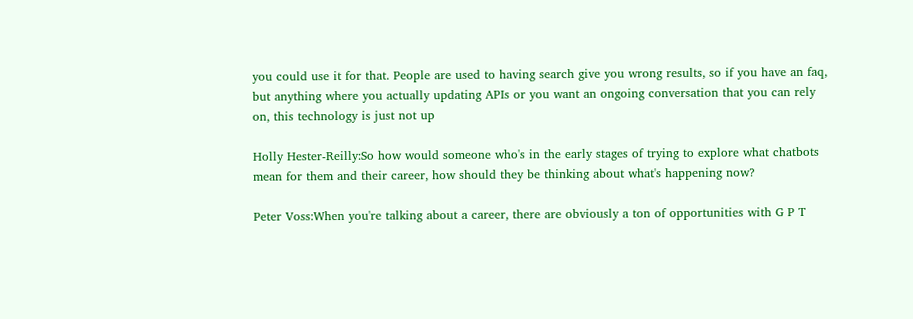you could use it for that. People are used to having search give you wrong results, so if you have an faq, but anything where you actually updating APIs or you want an ongoing conversation that you can rely on, this technology is just not up

Holly Hester-Reilly:So how would someone who's in the early stages of trying to explore what chatbots mean for them and their career, how should they be thinking about what's happening now?

Peter Voss:When you're talking about a career, there are obviously a ton of opportunities with G P T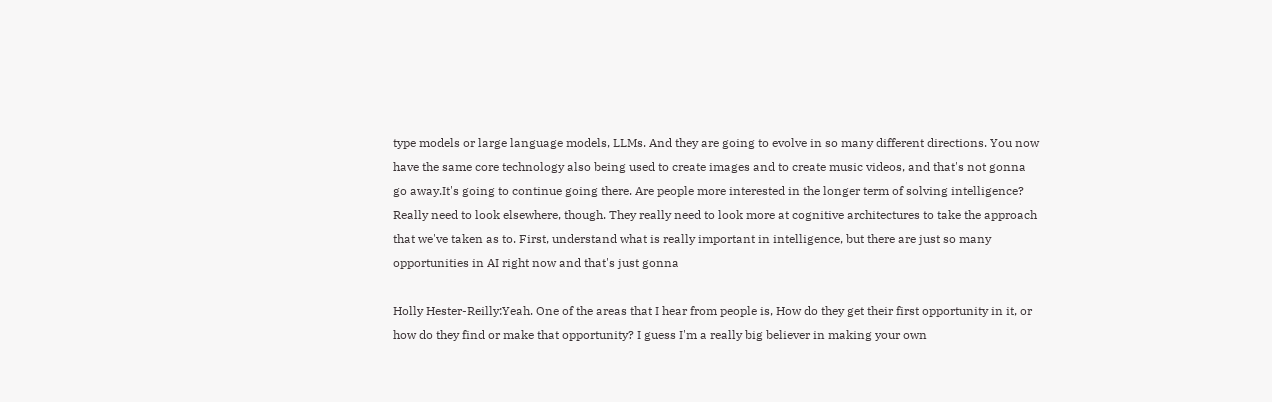type models or large language models, LLMs. And they are going to evolve in so many different directions. You now have the same core technology also being used to create images and to create music videos, and that's not gonna go away.It's going to continue going there. Are people more interested in the longer term of solving intelligence? Really need to look elsewhere, though. They really need to look more at cognitive architectures to take the approach that we've taken as to. First, understand what is really important in intelligence, but there are just so many opportunities in AI right now and that's just gonna

Holly Hester-Reilly:Yeah. One of the areas that I hear from people is, How do they get their first opportunity in it, or how do they find or make that opportunity? I guess I'm a really big believer in making your own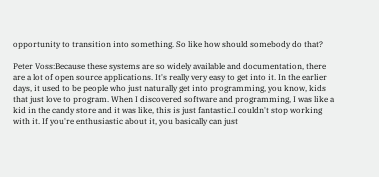opportunity to transition into something. So like how should somebody do that?

Peter Voss:Because these systems are so widely available and documentation, there are a lot of open source applications. It's really very easy to get into it. In the earlier days, it used to be people who just naturally get into programming, you know, kids that just love to program. When I discovered software and programming, I was like a kid in the candy store and it was like, this is just fantastic.I couldn't stop working with it. If you're enthusiastic about it, you basically can just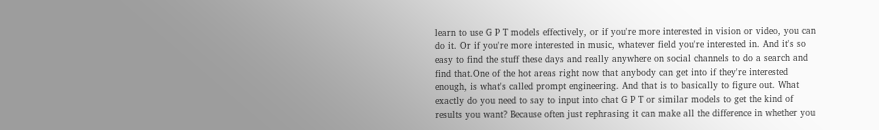learn to use G P T models effectively, or if you're more interested in vision or video, you can do it. Or if you're more interested in music, whatever field you're interested in. And it's so easy to find the stuff these days and really anywhere on social channels to do a search and find that.One of the hot areas right now that anybody can get into if they're interested enough, is what's called prompt engineering. And that is to basically to figure out. What exactly do you need to say to input into chat G P T or similar models to get the kind of results you want? Because often just rephrasing it can make all the difference in whether you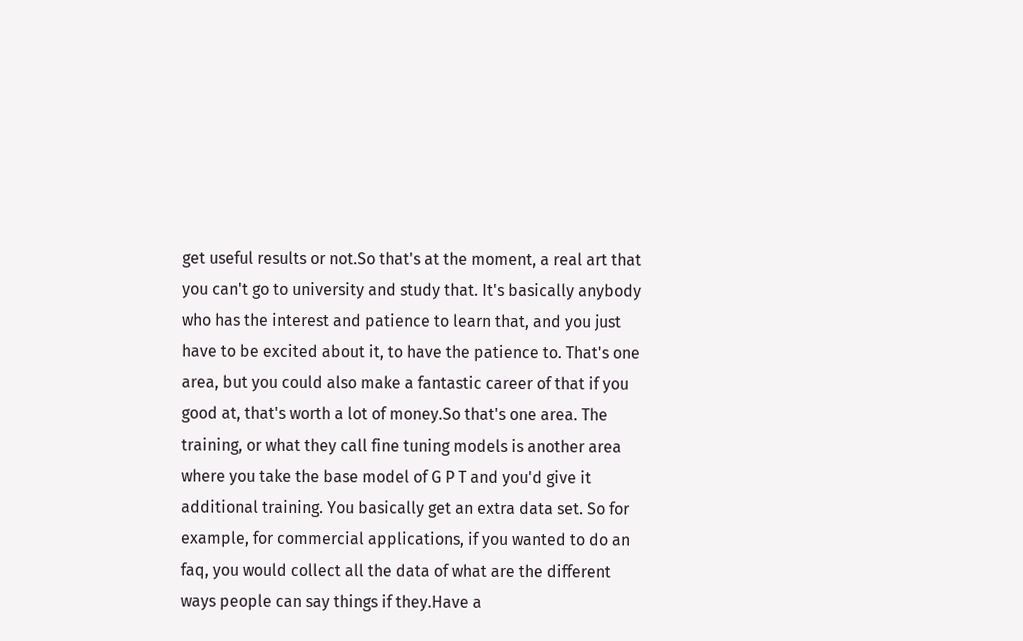get useful results or not.So that's at the moment, a real art that you can't go to university and study that. It's basically anybody who has the interest and patience to learn that, and you just have to be excited about it, to have the patience to. That's one area, but you could also make a fantastic career of that if you good at, that's worth a lot of money.So that's one area. The training, or what they call fine tuning models is another area where you take the base model of G P T and you'd give it additional training. You basically get an extra data set. So for example, for commercial applications, if you wanted to do an faq, you would collect all the data of what are the different ways people can say things if they.Have a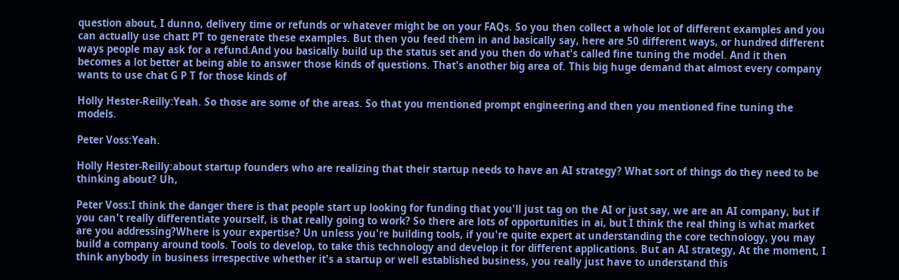question about, I dunno, delivery time or refunds or whatever might be on your FAQs. So you then collect a whole lot of different examples and you can actually use chatt PT to generate these examples. But then you feed them in and basically say, here are 50 different ways, or hundred different ways people may ask for a refund.And you basically build up the status set and you then do what's called fine tuning the model. And it then becomes a lot better at being able to answer those kinds of questions. That's another big area of. This big huge demand that almost every company wants to use chat G P T for those kinds of

Holly Hester-Reilly:Yeah. So those are some of the areas. So that you mentioned prompt engineering and then you mentioned fine tuning the models.

Peter Voss:Yeah.

Holly Hester-Reilly:about startup founders who are realizing that their startup needs to have an AI strategy? What sort of things do they need to be thinking about? Uh,

Peter Voss:I think the danger there is that people start up looking for funding that you'll just tag on the AI or just say, we are an AI company, but if you can't really differentiate yourself, is that really going to work? So there are lots of opportunities in ai, but I think the real thing is what market are you addressing?Where is your expertise? Un unless you're building tools, if you're quite expert at understanding the core technology, you may build a company around tools. Tools to develop, to take this technology and develop it for different applications. But an AI strategy, At the moment, I think anybody in business irrespective whether it's a startup or well established business, you really just have to understand this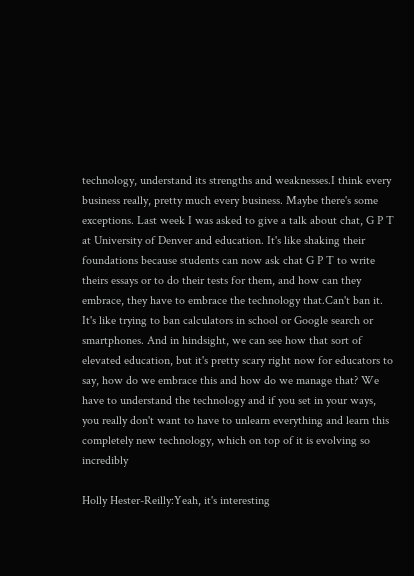technology, understand its strengths and weaknesses.I think every business really, pretty much every business. Maybe there's some exceptions. Last week I was asked to give a talk about chat, G P T at University of Denver and education. It's like shaking their foundations because students can now ask chat G P T to write theirs essays or to do their tests for them, and how can they embrace, they have to embrace the technology that.Can't ban it. It's like trying to ban calculators in school or Google search or smartphones. And in hindsight, we can see how that sort of elevated education, but it's pretty scary right now for educators to say, how do we embrace this and how do we manage that? We have to understand the technology and if you set in your ways, you really don't want to have to unlearn everything and learn this completely new technology, which on top of it is evolving so incredibly

Holly Hester-Reilly:Yeah, it's interesting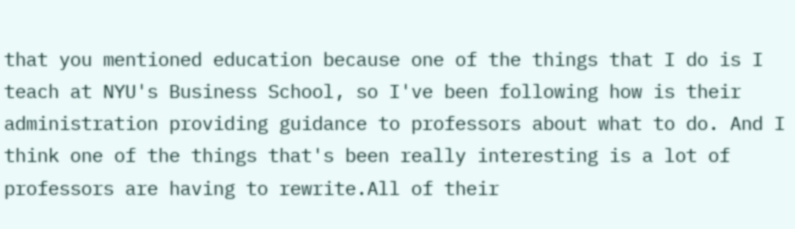that you mentioned education because one of the things that I do is I teach at NYU's Business School, so I've been following how is their administration providing guidance to professors about what to do. And I think one of the things that's been really interesting is a lot of professors are having to rewrite.All of their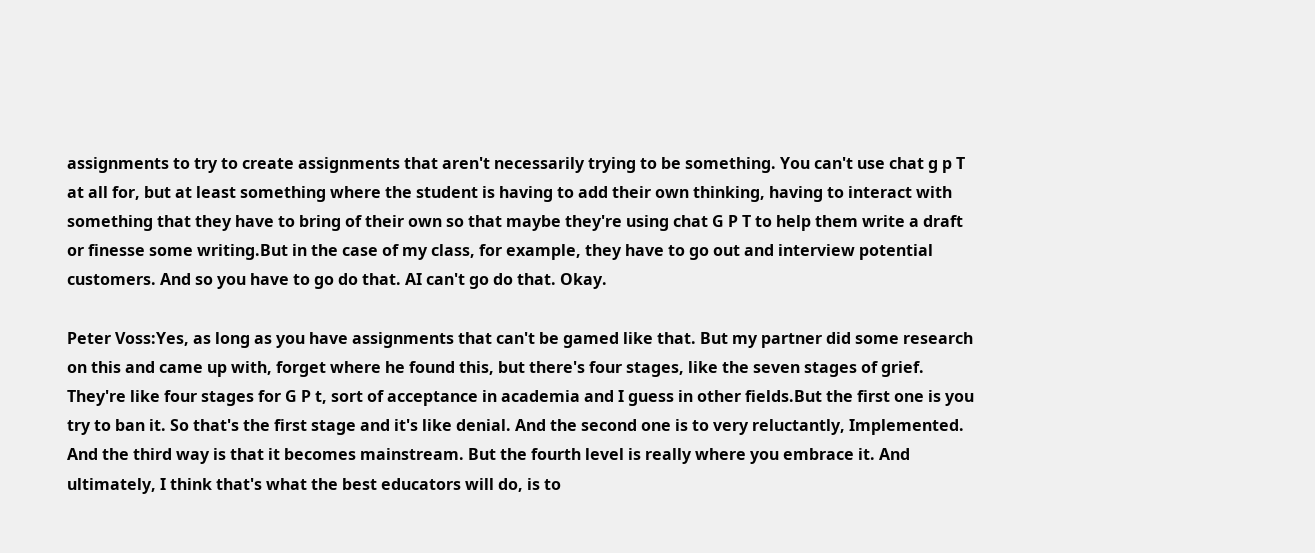assignments to try to create assignments that aren't necessarily trying to be something. You can't use chat g p T at all for, but at least something where the student is having to add their own thinking, having to interact with something that they have to bring of their own so that maybe they're using chat G P T to help them write a draft or finesse some writing.But in the case of my class, for example, they have to go out and interview potential customers. And so you have to go do that. AI can't go do that. Okay.

Peter Voss:Yes, as long as you have assignments that can't be gamed like that. But my partner did some research on this and came up with, forget where he found this, but there's four stages, like the seven stages of grief. They're like four stages for G P t, sort of acceptance in academia and I guess in other fields.But the first one is you try to ban it. So that's the first stage and it's like denial. And the second one is to very reluctantly, Implemented. And the third way is that it becomes mainstream. But the fourth level is really where you embrace it. And ultimately, I think that's what the best educators will do, is to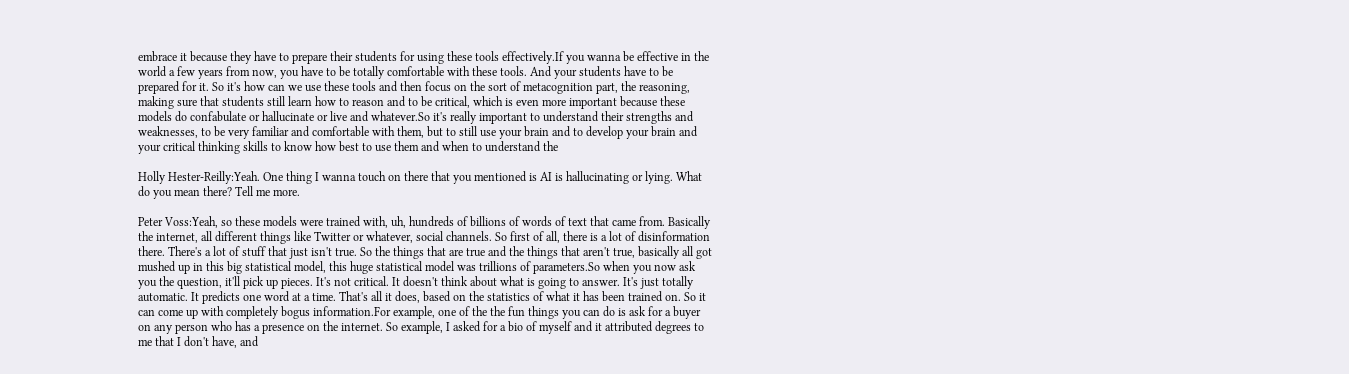embrace it because they have to prepare their students for using these tools effectively.If you wanna be effective in the world a few years from now, you have to be totally comfortable with these tools. And your students have to be prepared for it. So it's how can we use these tools and then focus on the sort of metacognition part, the reasoning, making sure that students still learn how to reason and to be critical, which is even more important because these models do confabulate or hallucinate or live and whatever.So it's really important to understand their strengths and weaknesses, to be very familiar and comfortable with them, but to still use your brain and to develop your brain and your critical thinking skills to know how best to use them and when to understand the

Holly Hester-Reilly:Yeah. One thing I wanna touch on there that you mentioned is AI is hallucinating or lying. What do you mean there? Tell me more.

Peter Voss:Yeah, so these models were trained with, uh, hundreds of billions of words of text that came from. Basically the internet, all different things like Twitter or whatever, social channels. So first of all, there is a lot of disinformation there. There's a lot of stuff that just isn't true. So the things that are true and the things that aren't true, basically all got mushed up in this big statistical model, this huge statistical model was trillions of parameters.So when you now ask you the question, it'll pick up pieces. It's not critical. It doesn't think about what is going to answer. It's just totally automatic. It predicts one word at a time. That's all it does, based on the statistics of what it has been trained on. So it can come up with completely bogus information.For example, one of the the fun things you can do is ask for a buyer on any person who has a presence on the internet. So example, I asked for a bio of myself and it attributed degrees to me that I don't have, and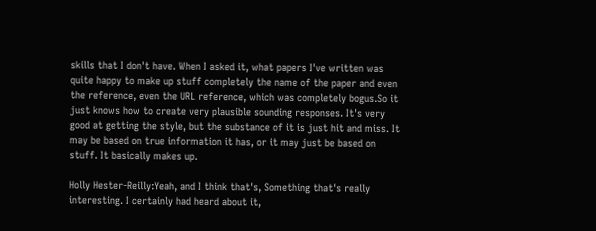skills that I don't have. When I asked it, what papers I've written was quite happy to make up stuff completely the name of the paper and even the reference, even the URL reference, which was completely bogus.So it just knows how to create very plausible sounding responses. It's very good at getting the style, but the substance of it is just hit and miss. It may be based on true information it has, or it may just be based on stuff. It basically makes up.

Holly Hester-Reilly:Yeah, and I think that's, Something that's really interesting. I certainly had heard about it,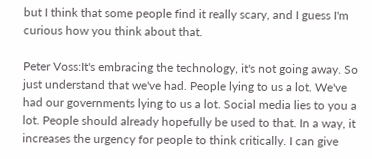but I think that some people find it really scary, and I guess I'm curious how you think about that.

Peter Voss:It's embracing the technology, it's not going away. So just understand that we've had. People lying to us a lot. We've had our governments lying to us a lot. Social media lies to you a lot. People should already hopefully be used to that. In a way, it increases the urgency for people to think critically. I can give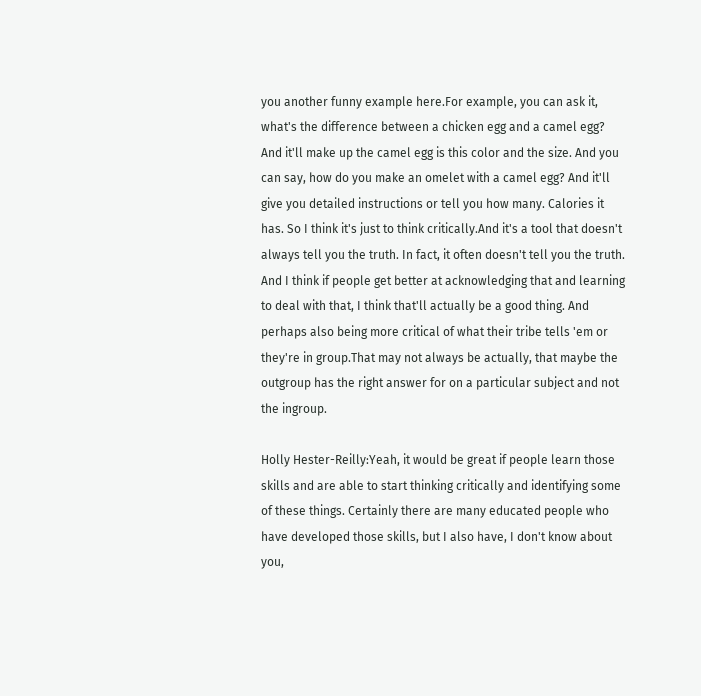you another funny example here.For example, you can ask it, what's the difference between a chicken egg and a camel egg? And it'll make up the camel egg is this color and the size. And you can say, how do you make an omelet with a camel egg? And it'll give you detailed instructions or tell you how many. Calories it has. So I think it's just to think critically.And it's a tool that doesn't always tell you the truth. In fact, it often doesn't tell you the truth. And I think if people get better at acknowledging that and learning to deal with that, I think that'll actually be a good thing. And perhaps also being more critical of what their tribe tells 'em or they're in group.That may not always be actually, that maybe the outgroup has the right answer for on a particular subject and not the ingroup.

Holly Hester-Reilly:Yeah, it would be great if people learn those skills and are able to start thinking critically and identifying some of these things. Certainly there are many educated people who have developed those skills, but I also have, I don't know about you,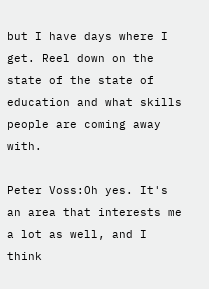but I have days where I get. Reel down on the state of the state of education and what skills people are coming away with.

Peter Voss:Oh yes. It's an area that interests me a lot as well, and I think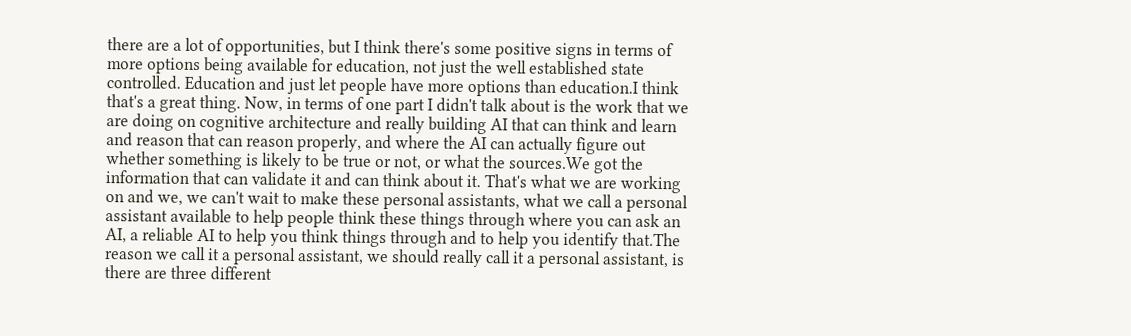there are a lot of opportunities, but I think there's some positive signs in terms of more options being available for education, not just the well established state controlled. Education and just let people have more options than education.I think that's a great thing. Now, in terms of one part I didn't talk about is the work that we are doing on cognitive architecture and really building AI that can think and learn and reason that can reason properly, and where the AI can actually figure out whether something is likely to be true or not, or what the sources.We got the information that can validate it and can think about it. That's what we are working on and we, we can't wait to make these personal assistants, what we call a personal assistant available to help people think these things through where you can ask an AI, a reliable AI to help you think things through and to help you identify that.The reason we call it a personal assistant, we should really call it a personal assistant, is there are three different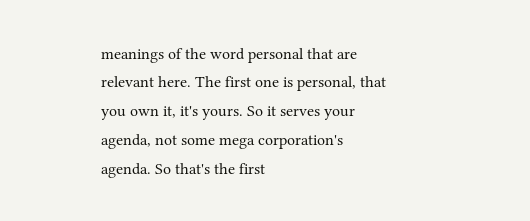meanings of the word personal that are relevant here. The first one is personal, that you own it, it's yours. So it serves your agenda, not some mega corporation's agenda. So that's the first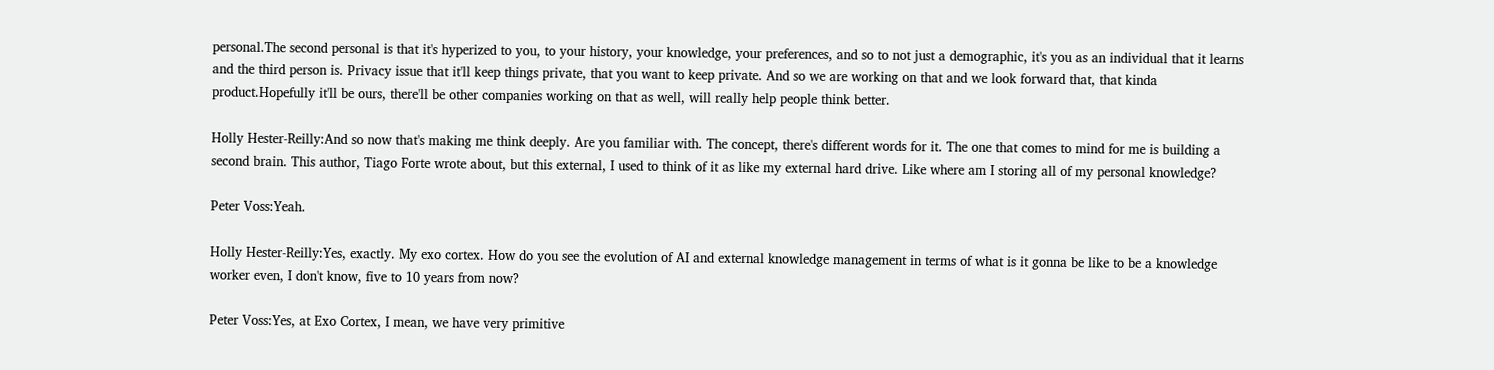personal.The second personal is that it's hyperized to you, to your history, your knowledge, your preferences, and so to not just a demographic, it's you as an individual that it learns and the third person is. Privacy issue that it'll keep things private, that you want to keep private. And so we are working on that and we look forward that, that kinda product.Hopefully it'll be ours, there'll be other companies working on that as well, will really help people think better.

Holly Hester-Reilly:And so now that's making me think deeply. Are you familiar with. The concept, there's different words for it. The one that comes to mind for me is building a second brain. This author, Tiago Forte wrote about, but this external, I used to think of it as like my external hard drive. Like where am I storing all of my personal knowledge?

Peter Voss:Yeah.

Holly Hester-Reilly:Yes, exactly. My exo cortex. How do you see the evolution of AI and external knowledge management in terms of what is it gonna be like to be a knowledge worker even, I don't know, five to 10 years from now?

Peter Voss:Yes, at Exo Cortex, I mean, we have very primitive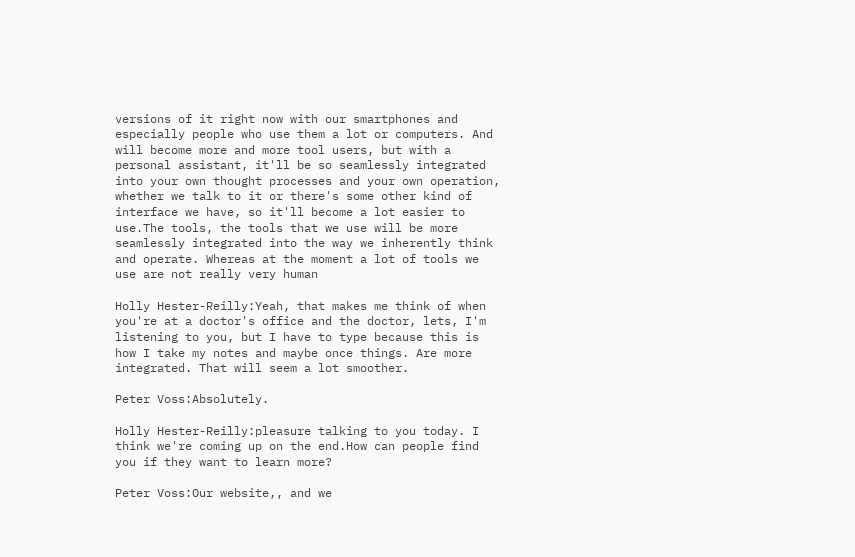versions of it right now with our smartphones and especially people who use them a lot or computers. And will become more and more tool users, but with a personal assistant, it'll be so seamlessly integrated into your own thought processes and your own operation, whether we talk to it or there's some other kind of interface we have, so it'll become a lot easier to use.The tools, the tools that we use will be more seamlessly integrated into the way we inherently think and operate. Whereas at the moment a lot of tools we use are not really very human

Holly Hester-Reilly:Yeah, that makes me think of when you're at a doctor's office and the doctor, lets, I'm listening to you, but I have to type because this is how I take my notes and maybe once things. Are more integrated. That will seem a lot smoother.

Peter Voss:Absolutely.

Holly Hester-Reilly:pleasure talking to you today. I think we're coming up on the end.How can people find you if they want to learn more?

Peter Voss:Our website,, and we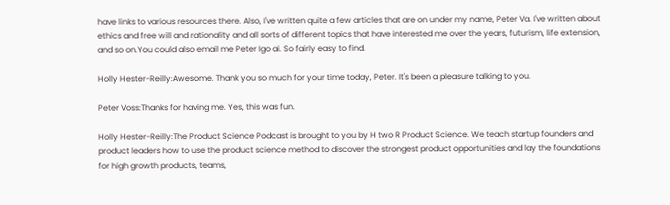have links to various resources there. Also, I've written quite a few articles that are on under my name, Peter Va. I've written about ethics and free will and rationality and all sorts of different topics that have interested me over the years, futurism, life extension, and so on.You could also email me Peter Igo ai. So fairly easy to find.

Holly Hester-Reilly:Awesome. Thank you so much for your time today, Peter. It's been a pleasure talking to you.

Peter Voss:Thanks for having me. Yes, this was fun.

Holly Hester-Reilly:The Product Science Podcast is brought to you by H two R Product Science. We teach startup founders and product leaders how to use the product science method to discover the strongest product opportunities and lay the foundations for high growth products, teams,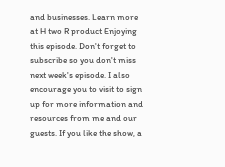and businesses. Learn more at H two R product Enjoying this episode. Don't forget to subscribe so you don't miss next week's episode. I also encourage you to visit to sign up for more information and resources from me and our guests. If you like the show, a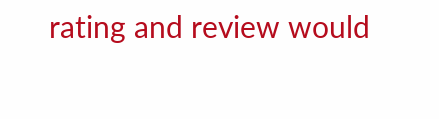rating and review would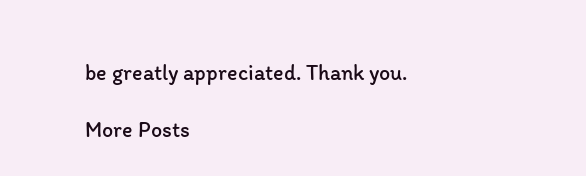be greatly appreciated. Thank you.

More Posts